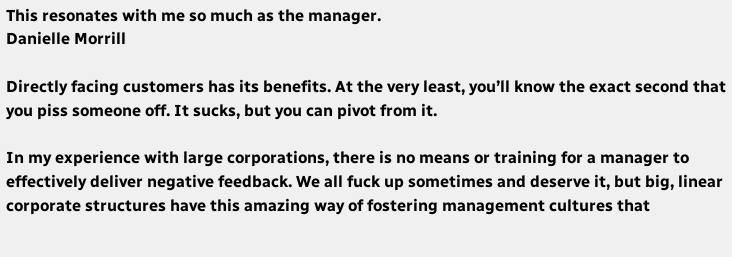This resonates with me so much as the manager.
Danielle Morrill

Directly facing customers has its benefits. At the very least, you’ll know the exact second that you piss someone off. It sucks, but you can pivot from it.

In my experience with large corporations, there is no means or training for a manager to effectively deliver negative feedback. We all fuck up sometimes and deserve it, but big, linear corporate structures have this amazing way of fostering management cultures that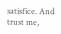satisfice. And trust me,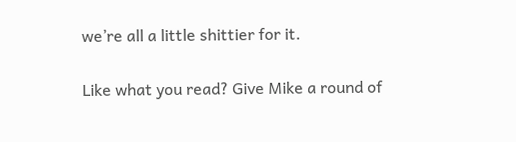we’re all a little shittier for it.

Like what you read? Give Mike a round of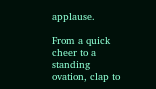applause.

From a quick cheer to a standing ovation, clap to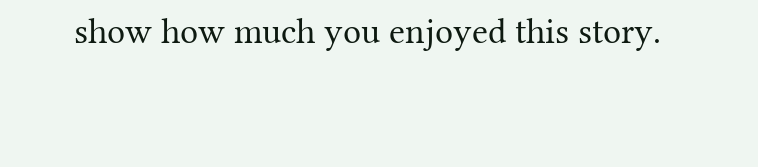show how much you enjoyed this story.